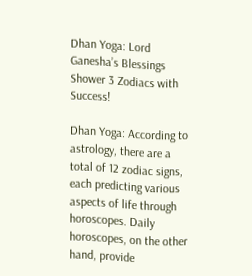Dhan Yoga: Lord Ganesha’s Blessings Shower 3 Zodiacs with Success!

Dhan Yoga: According to astrology, there are a total of 12 zodiac signs, each predicting various aspects of life through horoscopes. Daily horoscopes, on the other hand, provide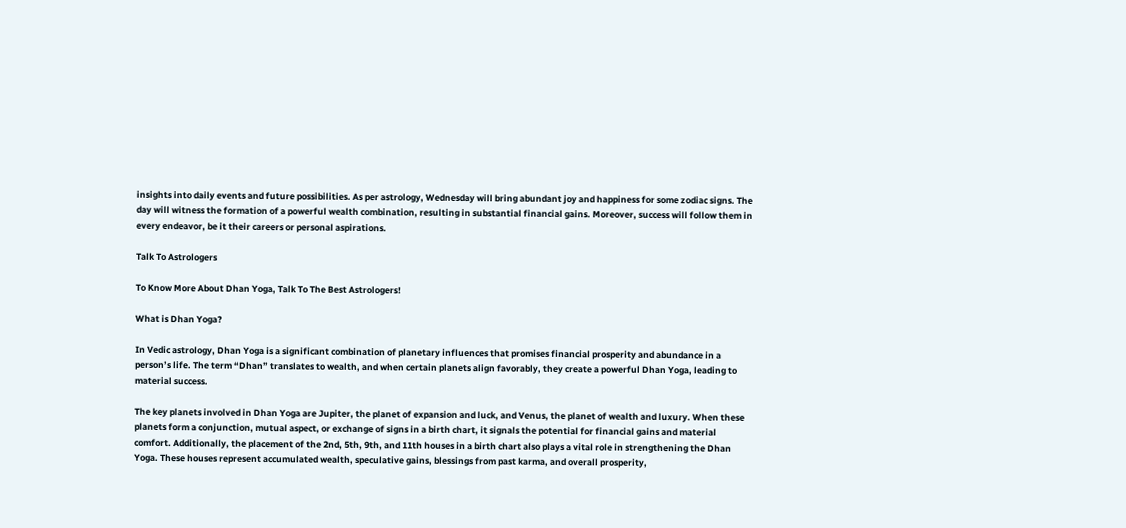insights into daily events and future possibilities. As per astrology, Wednesday will bring abundant joy and happiness for some zodiac signs. The day will witness the formation of a powerful wealth combination, resulting in substantial financial gains. Moreover, success will follow them in every endeavor, be it their careers or personal aspirations.

Talk To Astrologers

To Know More About Dhan Yoga, Talk To The Best Astrologers!

What is Dhan Yoga?

In Vedic astrology, Dhan Yoga is a significant combination of planetary influences that promises financial prosperity and abundance in a person’s life. The term “Dhan” translates to wealth, and when certain planets align favorably, they create a powerful Dhan Yoga, leading to material success.

The key planets involved in Dhan Yoga are Jupiter, the planet of expansion and luck, and Venus, the planet of wealth and luxury. When these planets form a conjunction, mutual aspect, or exchange of signs in a birth chart, it signals the potential for financial gains and material comfort. Additionally, the placement of the 2nd, 5th, 9th, and 11th houses in a birth chart also plays a vital role in strengthening the Dhan Yoga. These houses represent accumulated wealth, speculative gains, blessings from past karma, and overall prosperity,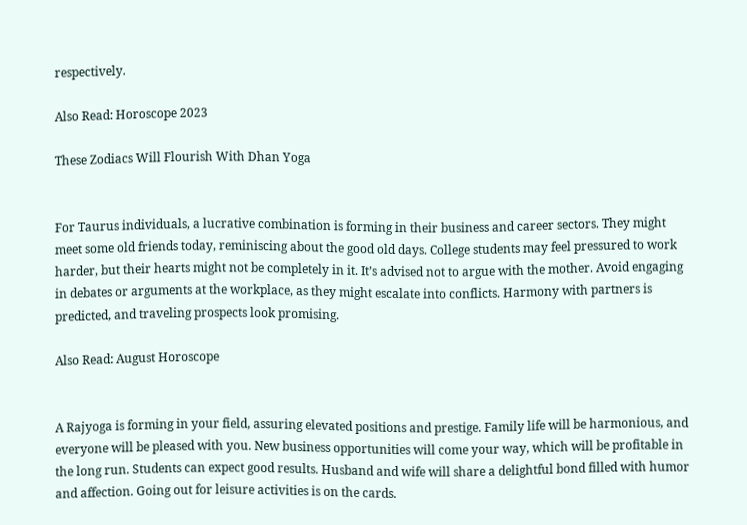respectively.

Also Read: Horoscope 2023

These Zodiacs Will Flourish With Dhan Yoga


For Taurus individuals, a lucrative combination is forming in their business and career sectors. They might meet some old friends today, reminiscing about the good old days. College students may feel pressured to work harder, but their hearts might not be completely in it. It’s advised not to argue with the mother. Avoid engaging in debates or arguments at the workplace, as they might escalate into conflicts. Harmony with partners is predicted, and traveling prospects look promising.

Also Read: August Horoscope


A Rajyoga is forming in your field, assuring elevated positions and prestige. Family life will be harmonious, and everyone will be pleased with you. New business opportunities will come your way, which will be profitable in the long run. Students can expect good results. Husband and wife will share a delightful bond filled with humor and affection. Going out for leisure activities is on the cards.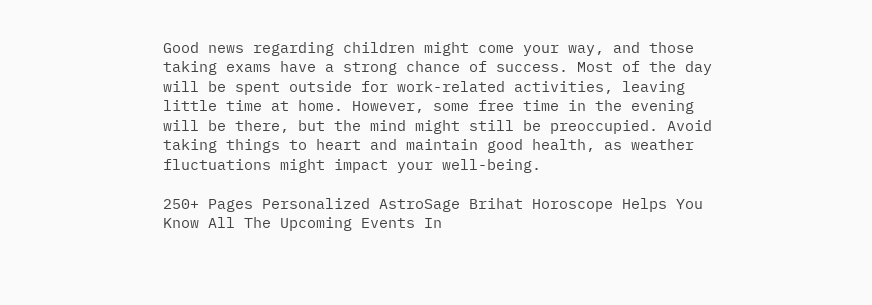Good news regarding children might come your way, and those taking exams have a strong chance of success. Most of the day will be spent outside for work-related activities, leaving little time at home. However, some free time in the evening will be there, but the mind might still be preoccupied. Avoid taking things to heart and maintain good health, as weather fluctuations might impact your well-being.

250+ Pages Personalized AstroSage Brihat Horoscope Helps You Know All The Upcoming Events In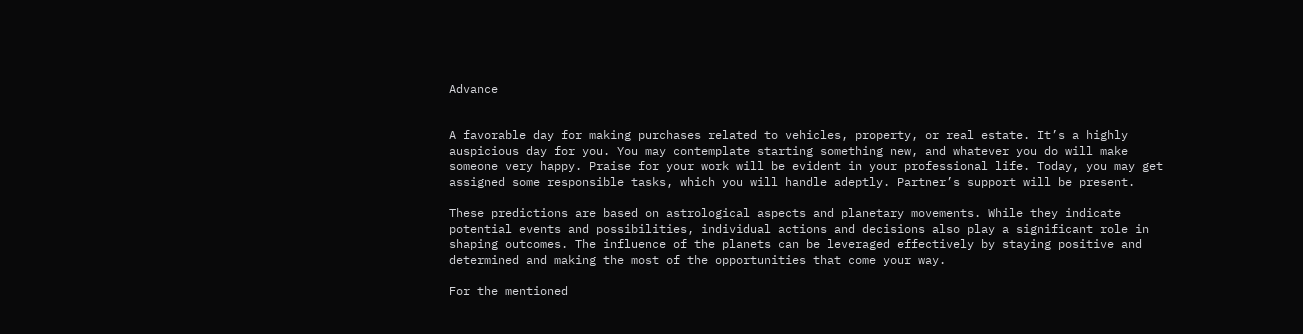Advance


A favorable day for making purchases related to vehicles, property, or real estate. It’s a highly auspicious day for you. You may contemplate starting something new, and whatever you do will make someone very happy. Praise for your work will be evident in your professional life. Today, you may get assigned some responsible tasks, which you will handle adeptly. Partner’s support will be present.

These predictions are based on astrological aspects and planetary movements. While they indicate potential events and possibilities, individual actions and decisions also play a significant role in shaping outcomes. The influence of the planets can be leveraged effectively by staying positive and determined and making the most of the opportunities that come your way.

For the mentioned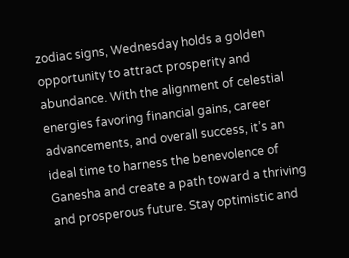zodiac signs, Wednesday holds a golden opportunity to attract prosperity and abundance. With the alignment of celestial energies favoring financial gains, career advancements, and overall success, it’s an ideal time to harness the benevolence of Ganesha and create a path toward a thriving and prosperous future. Stay optimistic and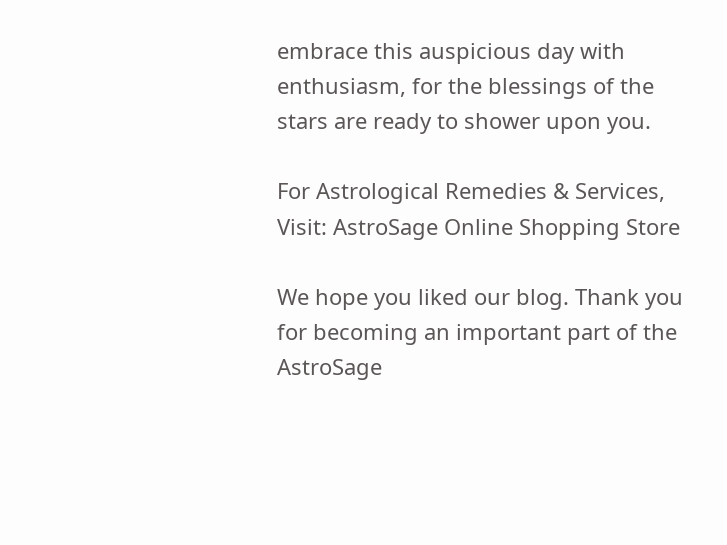embrace this auspicious day with enthusiasm, for the blessings of the stars are ready to shower upon you.

For Astrological Remedies & Services, Visit: AstroSage Online Shopping Store

We hope you liked our blog. Thank you for becoming an important part of the AstroSage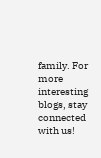family. For more interesting blogs, stay connected with us!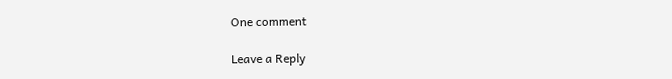One comment

Leave a Reply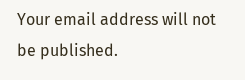Your email address will not be published.